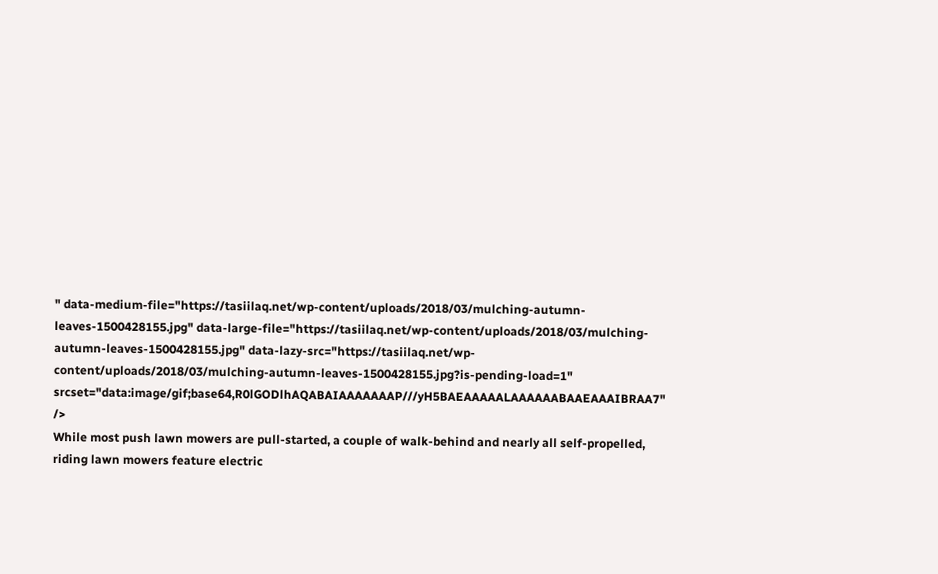" data-medium-file="https://tasiilaq.net/wp-content/uploads/2018/03/mulching-autumn-leaves-1500428155.jpg" data-large-file="https://tasiilaq.net/wp-content/uploads/2018/03/mulching-autumn-leaves-1500428155.jpg" data-lazy-src="https://tasiilaq.net/wp-content/uploads/2018/03/mulching-autumn-leaves-1500428155.jpg?is-pending-load=1" srcset="data:image/gif;base64,R0lGODlhAQABAIAAAAAAAP///yH5BAEAAAAALAAAAAABAAEAAAIBRAA7" />
While most push lawn mowers are pull-started, a couple of walk-behind and nearly all self-propelled, riding lawn mowers feature electric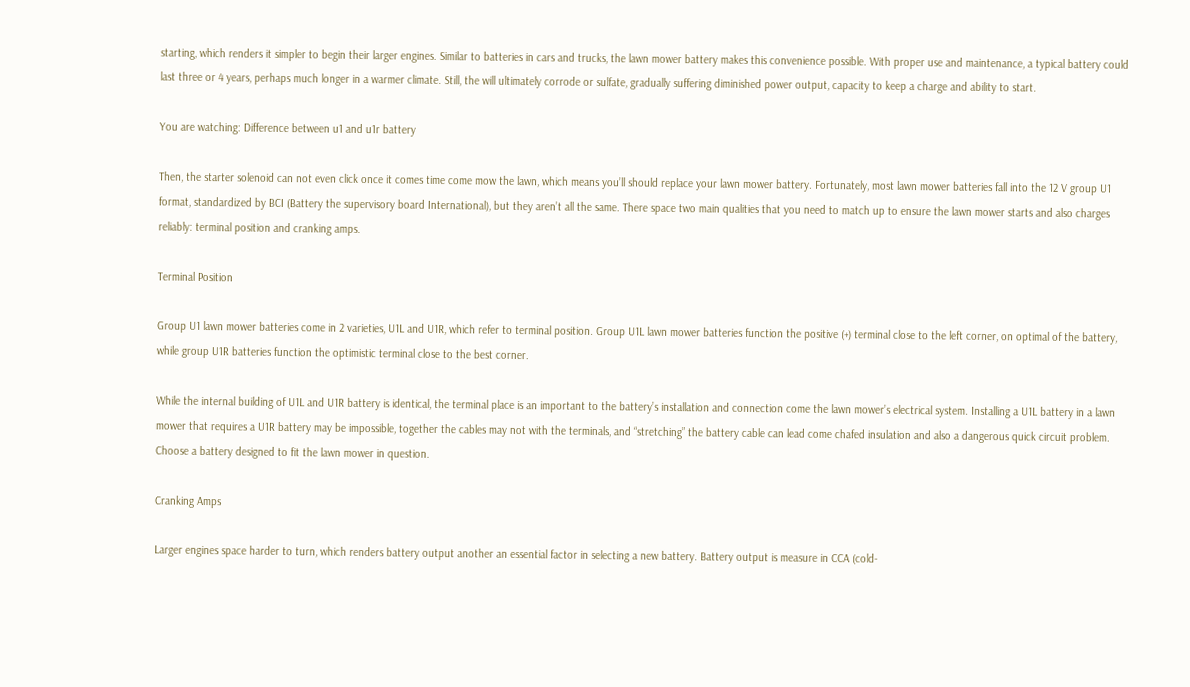starting, which renders it simpler to begin their larger engines. Similar to batteries in cars and trucks, the lawn mower battery makes this convenience possible. With proper use and maintenance, a typical battery could last three or 4 years, perhaps much longer in a warmer climate. Still, the will ultimately corrode or sulfate, gradually suffering diminished power output, capacity to keep a charge and ability to start.

You are watching: Difference between u1 and u1r battery

Then, the starter solenoid can not even click once it comes time come mow the lawn, which means you’ll should replace your lawn mower battery. Fortunately, most lawn mower batteries fall into the 12 V group U1 format, standardized by BCI (Battery the supervisory board International), but they aren’t all the same. There space two main qualities that you need to match up to ensure the lawn mower starts and also charges reliably: terminal position and cranking amps.

Terminal Position

Group U1 lawn mower batteries come in 2 varieties, U1L and U1R, which refer to terminal position. Group U1L lawn mower batteries function the positive (+) terminal close to the left corner, on optimal of the battery, while group U1R batteries function the optimistic terminal close to the best corner.

While the internal building of U1L and U1R battery is identical, the terminal place is an important to the battery’s installation and connection come the lawn mower’s electrical system. Installing a U1L battery in a lawn mower that requires a U1R battery may be impossible, together the cables may not with the terminals, and “stretching” the battery cable can lead come chafed insulation and also a dangerous quick circuit problem. Choose a battery designed to fit the lawn mower in question.

Cranking Amps

Larger engines space harder to turn, which renders battery output another an essential factor in selecting a new battery. Battery output is measure in CCA (cold-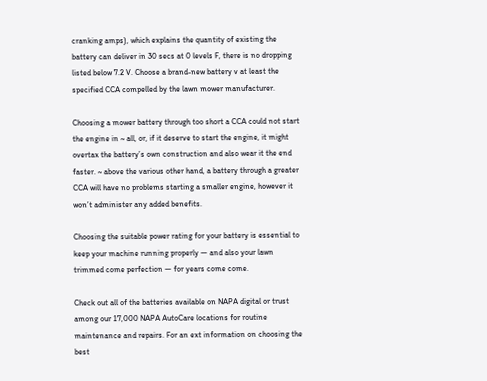cranking amps), which explains the quantity of existing the battery can deliver in 30 secs at 0 levels F, there is no dropping listed below 7.2 V. Choose a brand-new battery v at least the specified CCA compelled by the lawn mower manufacturer.

Choosing a mower battery through too short a CCA could not start the engine in ~ all, or, if it deserve to start the engine, it might overtax the battery’s own construction and also wear it the end faster. ~ above the various other hand, a battery through a greater CCA will have no problems starting a smaller engine, however it won’t administer any added benefits.

Choosing the suitable power rating for your battery is essential to keep your machine running properly — and also your lawn trimmed come perfection — for years come come.

Check out all of the batteries available on NAPA digital or trust among our 17,000 NAPA AutoCare locations for routine maintenance and repairs. For an ext information on choosing the best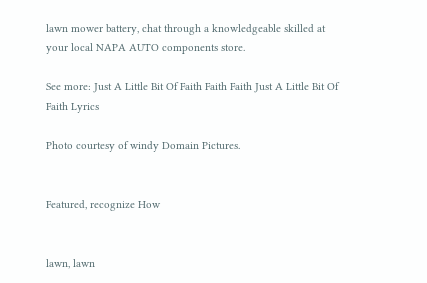lawn mower battery, chat through a knowledgeable skilled at your local NAPA AUTO components store.

See more: Just A Little Bit Of Faith Faith Faith Just A Little Bit Of Faith Lyrics

Photo courtesy of windy Domain Pictures.


Featured, recognize How


lawn, lawn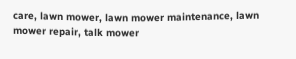care, lawn mower, lawn mower maintenance, lawn mower repair, talk mower